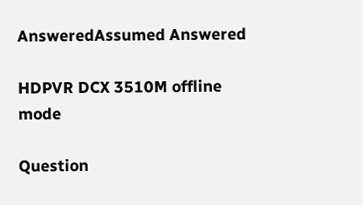AnsweredAssumed Answered

HDPVR DCX 3510M offline mode

Question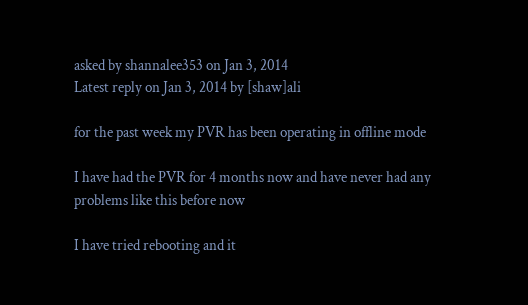asked by shannalee353 on Jan 3, 2014
Latest reply on Jan 3, 2014 by [shaw]ali

for the past week my PVR has been operating in offline mode

I have had the PVR for 4 months now and have never had any problems like this before now

I have tried rebooting and it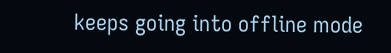keeps going into offline mode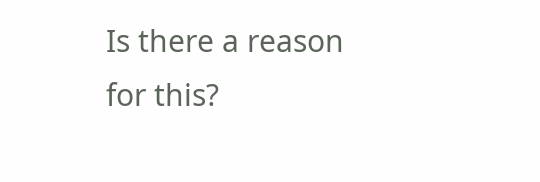Is there a reason for this?